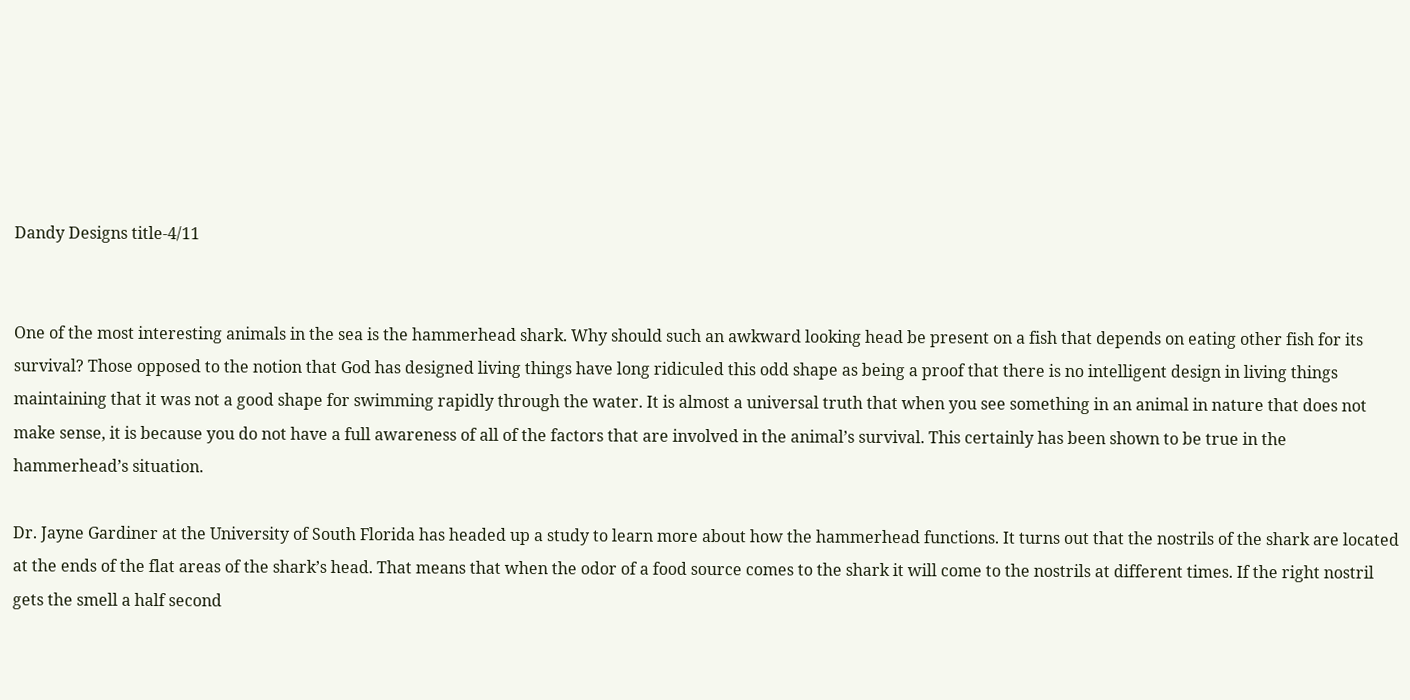Dandy Designs title-4/11


One of the most interesting animals in the sea is the hammerhead shark. Why should such an awkward looking head be present on a fish that depends on eating other fish for its survival? Those opposed to the notion that God has designed living things have long ridiculed this odd shape as being a proof that there is no intelligent design in living things maintaining that it was not a good shape for swimming rapidly through the water. It is almost a universal truth that when you see something in an animal in nature that does not make sense, it is because you do not have a full awareness of all of the factors that are involved in the animal’s survival. This certainly has been shown to be true in the hammerhead’s situation.

Dr. Jayne Gardiner at the University of South Florida has headed up a study to learn more about how the hammerhead functions. It turns out that the nostrils of the shark are located at the ends of the flat areas of the shark’s head. That means that when the odor of a food source comes to the shark it will come to the nostrils at different times. If the right nostril gets the smell a half second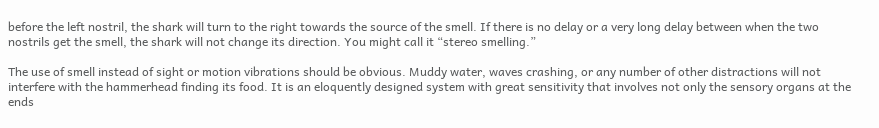before the left nostril, the shark will turn to the right towards the source of the smell. If there is no delay or a very long delay between when the two nostrils get the smell, the shark will not change its direction. You might call it “stereo smelling.”

The use of smell instead of sight or motion vibrations should be obvious. Muddy water, waves crashing, or any number of other distractions will not interfere with the hammerhead finding its food. It is an eloquently designed system with great sensitivity that involves not only the sensory organs at the ends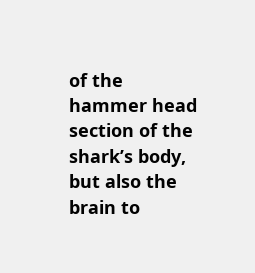of the hammer head section of the shark’s body, but also the brain to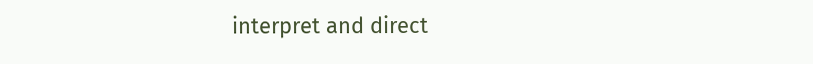interpret and direct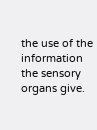the use of the information the sensory organs give.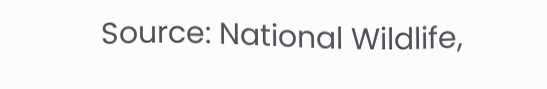Source: National Wildlife,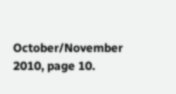October/November 2010, page 10.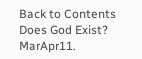Back to Contents Does God Exist? MarApr11.